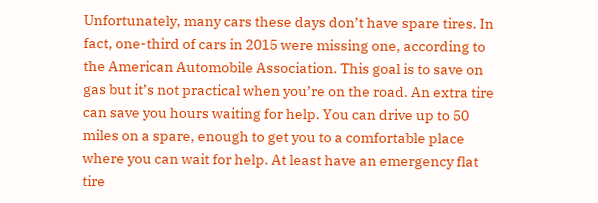Unfortunately, many cars these days don’t have spare tires. In fact, one-third of cars in 2015 were missing one, according to the American Automobile Association. This goal is to save on gas but it’s not practical when you’re on the road. An extra tire can save you hours waiting for help. You can drive up to 50 miles on a spare, enough to get you to a comfortable place where you can wait for help. At least have an emergency flat tire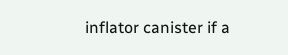inflator canister if a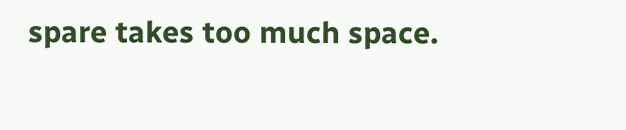spare takes too much space.